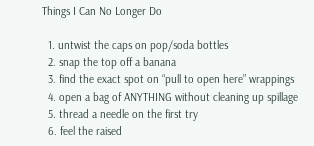Things I Can No Longer Do

  1. untwist the caps on pop/soda bottles
  2. snap the top off a banana
  3. find the exact spot on “pull to open here” wrappings
  4. open a bag of ANYTHING without cleaning up spillage
  5. thread a needle on the first try
  6. feel the raised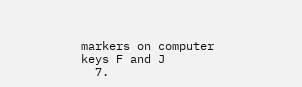markers on computer keys F and J
  7.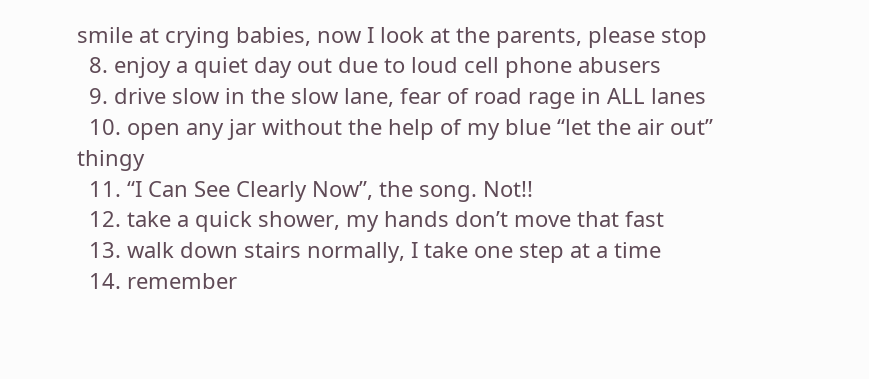smile at crying babies, now I look at the parents, please stop
  8. enjoy a quiet day out due to loud cell phone abusers
  9. drive slow in the slow lane, fear of road rage in ALL lanes
  10. open any jar without the help of my blue “let the air out” thingy
  11. “I Can See Clearly Now”, the song. Not!!
  12. take a quick shower, my hands don’t move that fast
  13. walk down stairs normally, I take one step at a time
  14. remember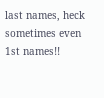last names, heck sometimes even 1st names!!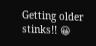Getting older stinks!! 😀